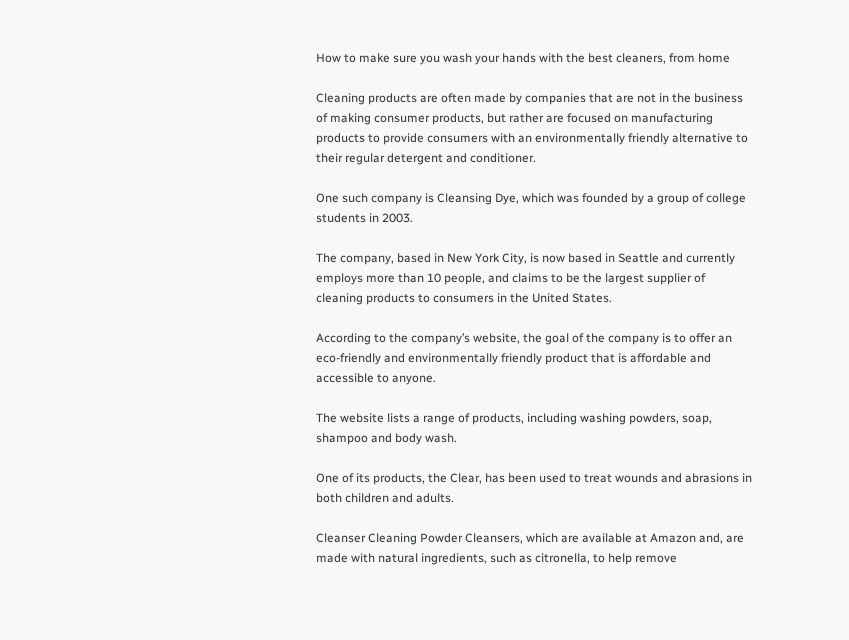How to make sure you wash your hands with the best cleaners, from home

Cleaning products are often made by companies that are not in the business of making consumer products, but rather are focused on manufacturing products to provide consumers with an environmentally friendly alternative to their regular detergent and conditioner.

One such company is Cleansing Dye, which was founded by a group of college students in 2003.

The company, based in New York City, is now based in Seattle and currently employs more than 10 people, and claims to be the largest supplier of cleaning products to consumers in the United States.

According to the company’s website, the goal of the company is to offer an eco-friendly and environmentally friendly product that is affordable and accessible to anyone.

The website lists a range of products, including washing powders, soap, shampoo and body wash.

One of its products, the Clear, has been used to treat wounds and abrasions in both children and adults.

Cleanser Cleaning Powder Cleansers, which are available at Amazon and, are made with natural ingredients, such as citronella, to help remove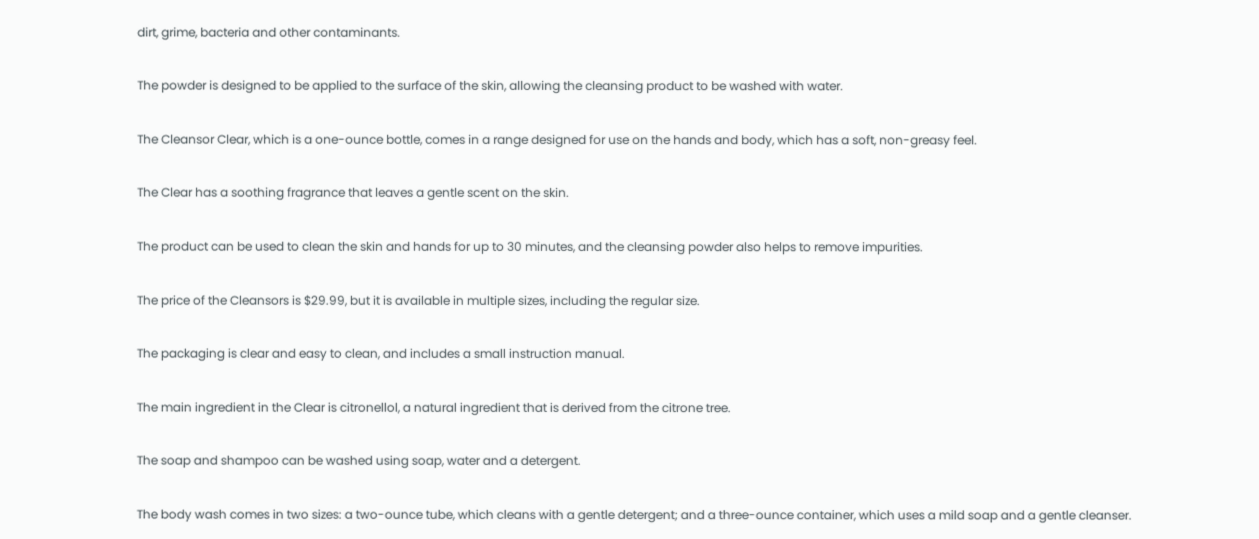dirt, grime, bacteria and other contaminants.

The powder is designed to be applied to the surface of the skin, allowing the cleansing product to be washed with water.

The Cleansor Clear, which is a one-ounce bottle, comes in a range designed for use on the hands and body, which has a soft, non-greasy feel.

The Clear has a soothing fragrance that leaves a gentle scent on the skin.

The product can be used to clean the skin and hands for up to 30 minutes, and the cleansing powder also helps to remove impurities.

The price of the Cleansors is $29.99, but it is available in multiple sizes, including the regular size.

The packaging is clear and easy to clean, and includes a small instruction manual.

The main ingredient in the Clear is citronellol, a natural ingredient that is derived from the citrone tree.

The soap and shampoo can be washed using soap, water and a detergent.

The body wash comes in two sizes: a two-ounce tube, which cleans with a gentle detergent; and a three-ounce container, which uses a mild soap and a gentle cleanser.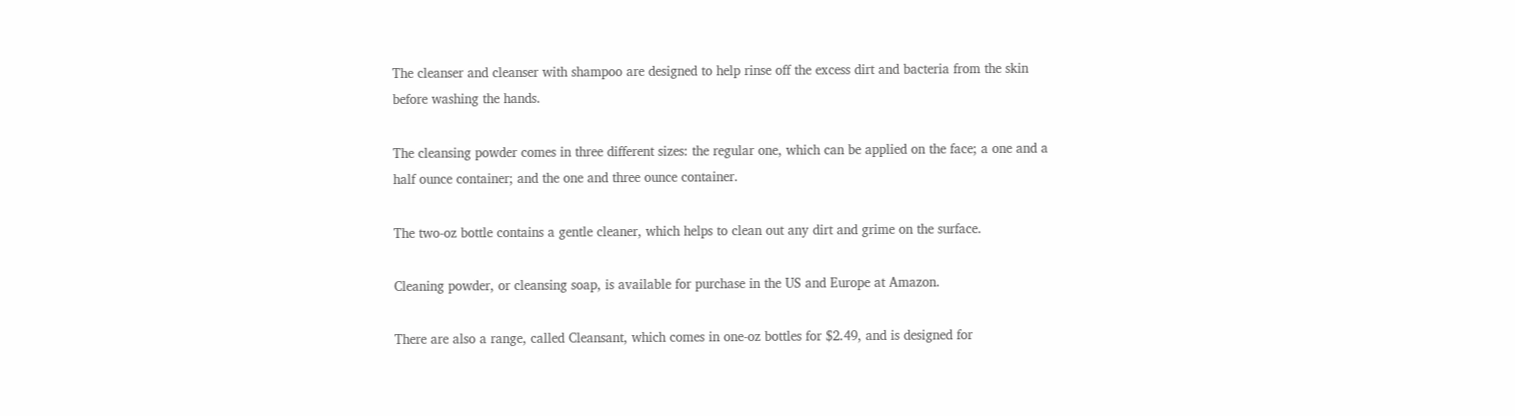The cleanser and cleanser with shampoo are designed to help rinse off the excess dirt and bacteria from the skin before washing the hands.

The cleansing powder comes in three different sizes: the regular one, which can be applied on the face; a one and a half ounce container; and the one and three ounce container.

The two-oz bottle contains a gentle cleaner, which helps to clean out any dirt and grime on the surface.

Cleaning powder, or cleansing soap, is available for purchase in the US and Europe at Amazon.

There are also a range, called Cleansant, which comes in one-oz bottles for $2.49, and is designed for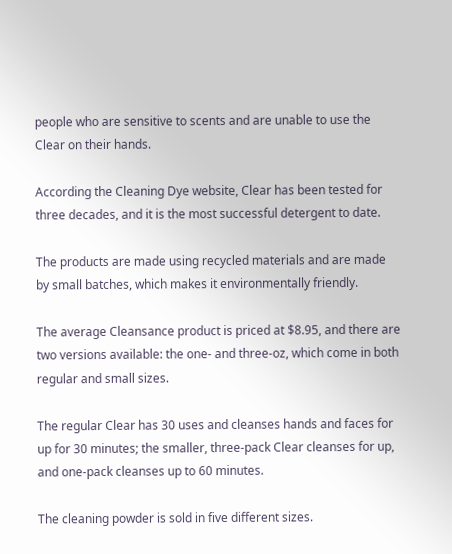people who are sensitive to scents and are unable to use the Clear on their hands.

According the Cleaning Dye website, Clear has been tested for three decades, and it is the most successful detergent to date.

The products are made using recycled materials and are made by small batches, which makes it environmentally friendly.

The average Cleansance product is priced at $8.95, and there are two versions available: the one- and three-oz, which come in both regular and small sizes.

The regular Clear has 30 uses and cleanses hands and faces for up for 30 minutes; the smaller, three-pack Clear cleanses for up, and one-pack cleanses up to 60 minutes.

The cleaning powder is sold in five different sizes.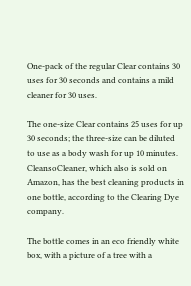One-pack of the regular Clear contains 30 uses for 30 seconds and contains a mild cleaner for 30 uses.

The one-size Clear contains 25 uses for up 30 seconds; the three-size can be diluted to use as a body wash for up 10 minutes. CleansoCleaner, which also is sold on Amazon, has the best cleaning products in one bottle, according to the Clearing Dye company.

The bottle comes in an eco friendly white box, with a picture of a tree with a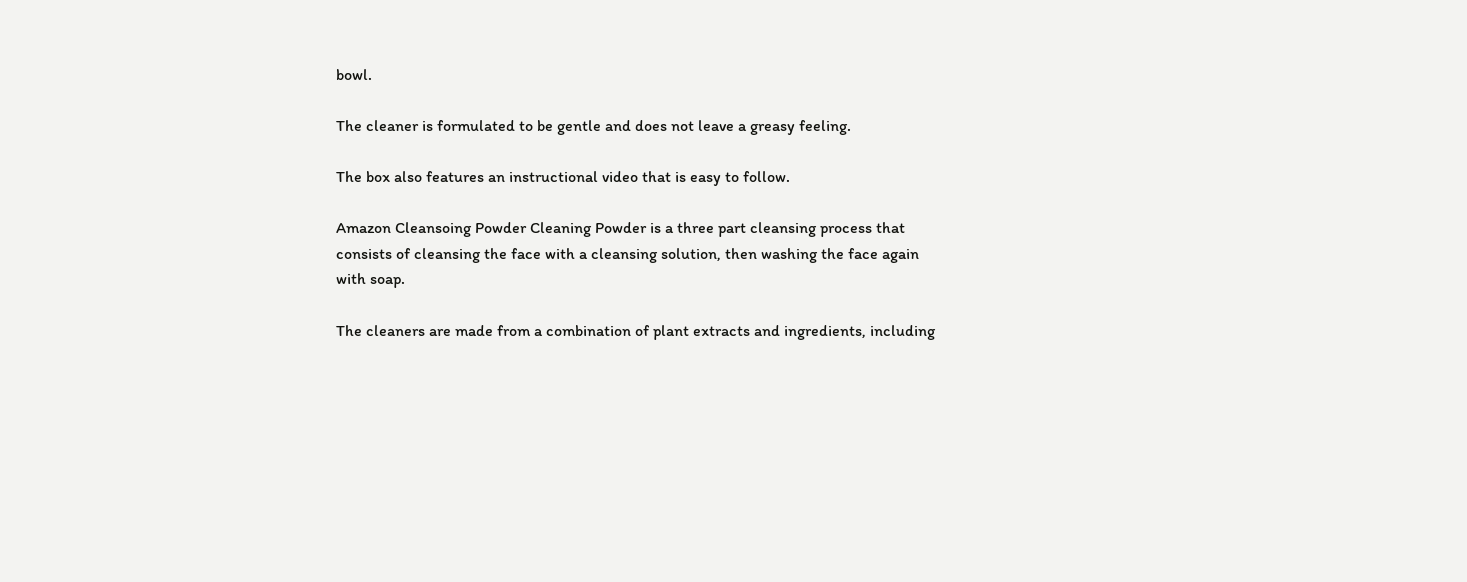bowl.

The cleaner is formulated to be gentle and does not leave a greasy feeling.

The box also features an instructional video that is easy to follow.

Amazon Cleansoing Powder Cleaning Powder is a three part cleansing process that consists of cleansing the face with a cleansing solution, then washing the face again with soap.

The cleaners are made from a combination of plant extracts and ingredients, including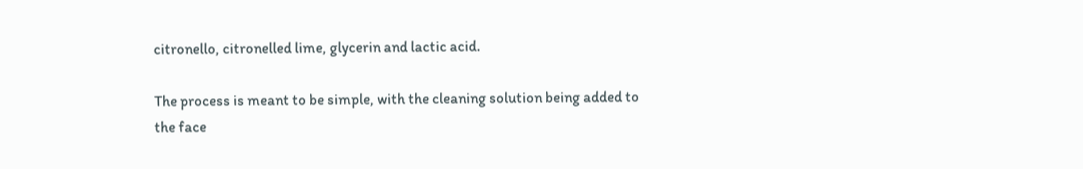citronello, citronelled lime, glycerin and lactic acid.

The process is meant to be simple, with the cleaning solution being added to the face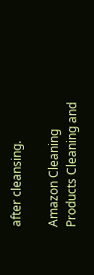after cleansing.

Amazon Cleaning Products Cleaning and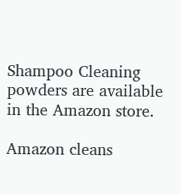Shampoo Cleaning powders are available in the Amazon store.

Amazon cleans